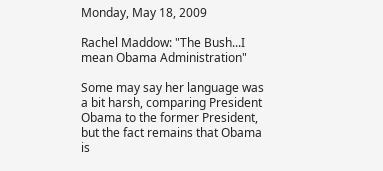Monday, May 18, 2009

Rachel Maddow: "The Bush...I mean Obama Administration"

Some may say her language was a bit harsh, comparing President Obama to the former President, but the fact remains that Obama is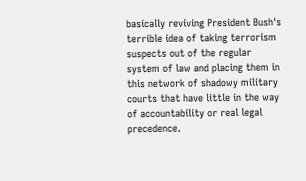basically reviving President Bush's terrible idea of taking terrorism suspects out of the regular system of law and placing them in this network of shadowy military courts that have little in the way of accountability or real legal precedence.